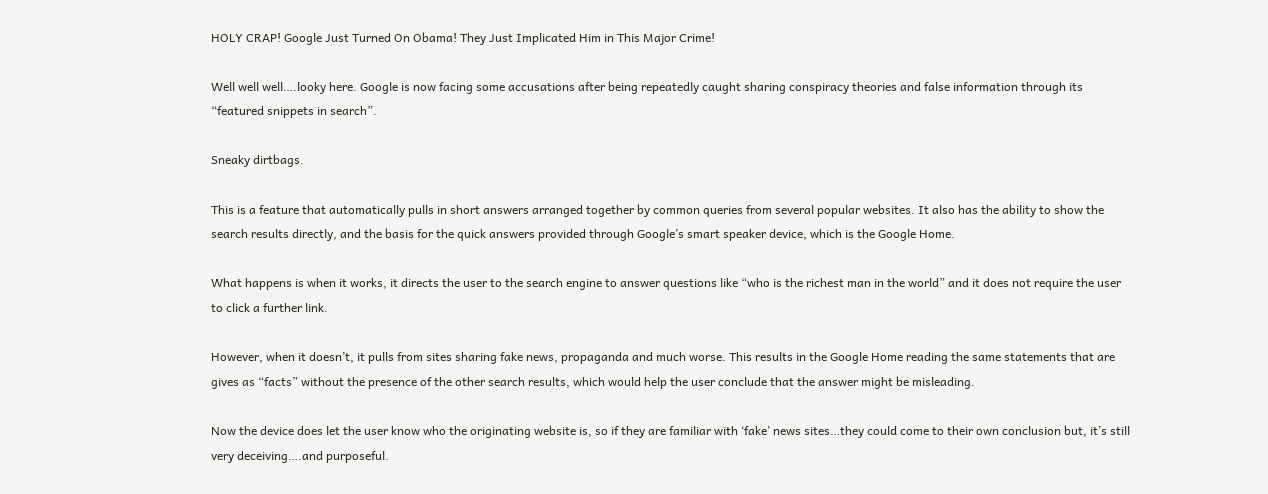HOLY CRAP! Google Just Turned On Obama! They Just Implicated Him in This Major Crime!

Well well well….looky here. Google is now facing some accusations after being repeatedly caught sharing conspiracy theories and false information through its “featured snippets in search”.

Sneaky dirtbags.

This is a feature that automatically pulls in short answers arranged together by common queries from several popular websites. It also has the ability to show the search results directly, and the basis for the quick answers provided through Google’s smart speaker device, which is the Google Home.

What happens is when it works, it directs the user to the search engine to answer questions like “who is the richest man in the world” and it does not require the user to click a further link.

However, when it doesn’t, it pulls from sites sharing fake news, propaganda and much worse. This results in the Google Home reading the same statements that are gives as “facts” without the presence of the other search results, which would help the user conclude that the answer might be misleading.

Now the device does let the user know who the originating website is, so if they are familiar with ‘fake’ news sites…they could come to their own conclusion but, it’s still very deceiving….and purposeful.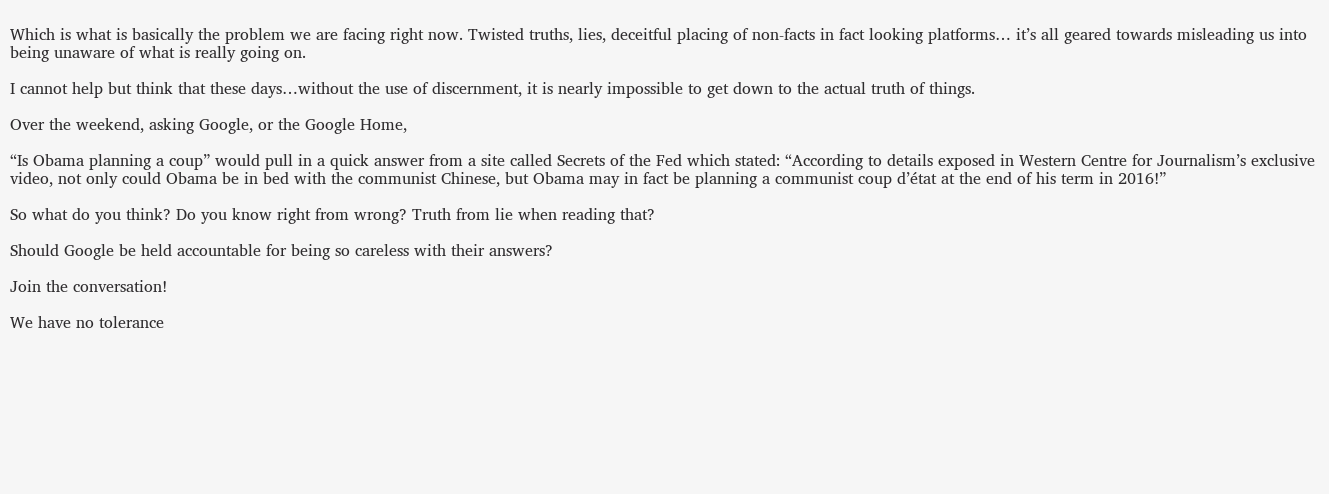Which is what is basically the problem we are facing right now. Twisted truths, lies, deceitful placing of non-facts in fact looking platforms… it’s all geared towards misleading us into being unaware of what is really going on.

I cannot help but think that these days…without the use of discernment, it is nearly impossible to get down to the actual truth of things.

Over the weekend, asking Google, or the Google Home,

“Is Obama planning a coup” would pull in a quick answer from a site called Secrets of the Fed which stated: “According to details exposed in Western Centre for Journalism’s exclusive video, not only could Obama be in bed with the communist Chinese, but Obama may in fact be planning a communist coup d’état at the end of his term in 2016!”

So what do you think? Do you know right from wrong? Truth from lie when reading that?

Should Google be held accountable for being so careless with their answers?

Join the conversation!

We have no tolerance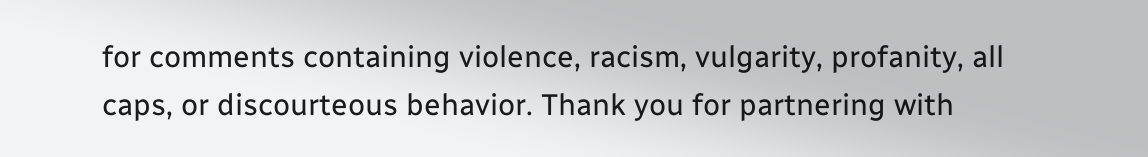for comments containing violence, racism, vulgarity, profanity, all caps, or discourteous behavior. Thank you for partnering with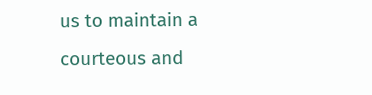us to maintain a courteous and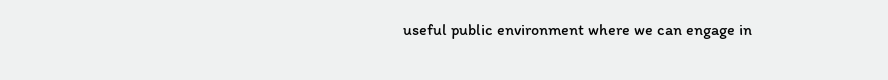useful public environment where we can engage in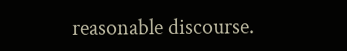reasonable discourse.